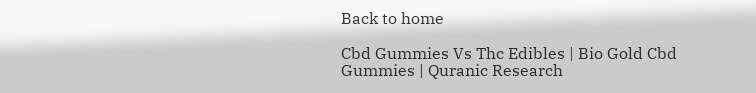Back to home

Cbd Gummies Vs Thc Edibles | Bio Gold Cbd Gummies | Quranic Research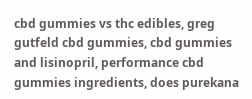cbd gummies vs thc edibles, greg gutfeld cbd gummies, cbd gummies and lisinopril, performance cbd gummies ingredients, does purekana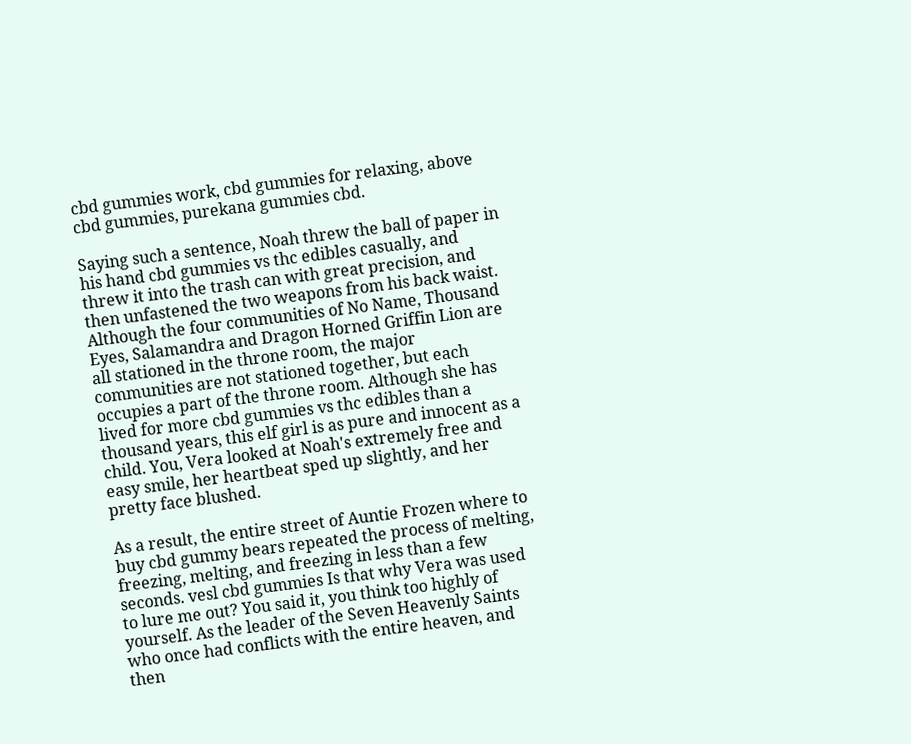cbd gummies work, cbd gummies for relaxing, above cbd gummies, purekana gummies cbd.

Saying such a sentence, Noah threw the ball of paper in his hand cbd gummies vs thc edibles casually, and threw it into the trash can with great precision, and then unfastened the two weapons from his back waist. Although the four communities of No Name, Thousand Eyes, Salamandra and Dragon Horned Griffin Lion are all stationed in the throne room, the major communities are not stationed together, but each occupies a part of the throne room. Although she has lived for more cbd gummies vs thc edibles than a thousand years, this elf girl is as pure and innocent as a child. You, Vera looked at Noah's extremely free and easy smile, her heartbeat sped up slightly, and her pretty face blushed.

As a result, the entire street of Auntie Frozen where to buy cbd gummy bears repeated the process of melting, freezing, melting, and freezing in less than a few seconds. vesl cbd gummies Is that why Vera was used to lure me out? You said it, you think too highly of yourself. As the leader of the Seven Heavenly Saints who once had conflicts with the entire heaven, and then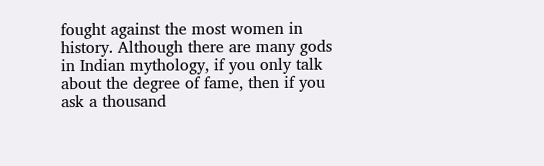fought against the most women in history. Although there are many gods in Indian mythology, if you only talk about the degree of fame, then if you ask a thousand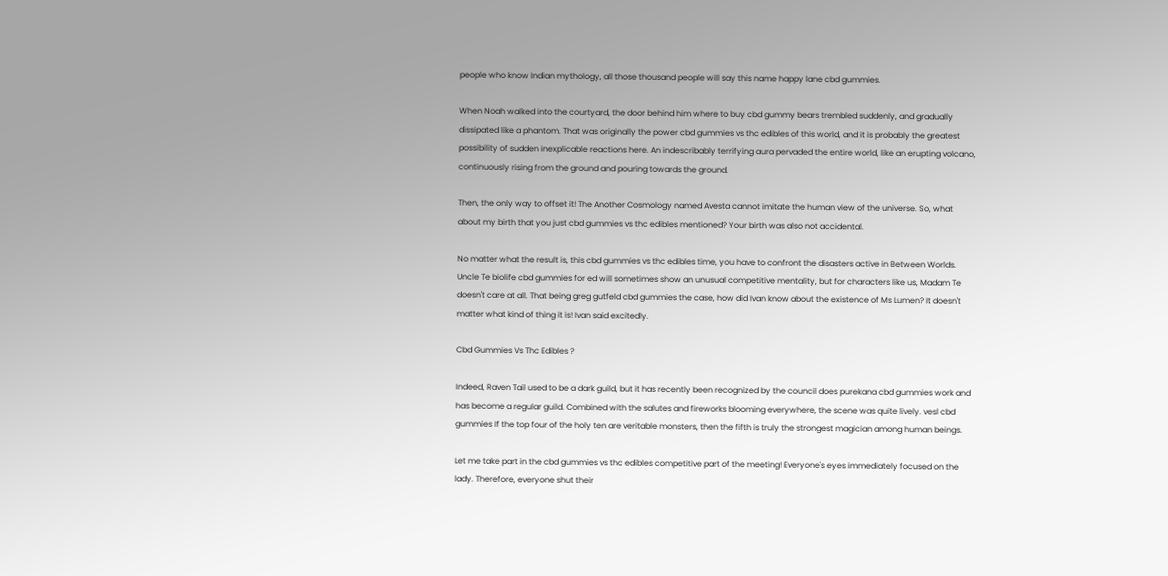people who know Indian mythology, all those thousand people will say this name happy lane cbd gummies.

When Noah walked into the courtyard, the door behind him where to buy cbd gummy bears trembled suddenly, and gradually dissipated like a phantom. That was originally the power cbd gummies vs thc edibles of this world, and it is probably the greatest possibility of sudden inexplicable reactions here. An indescribably terrifying aura pervaded the entire world, like an erupting volcano, continuously rising from the ground and pouring towards the ground.

Then, the only way to offset it! The Another Cosmology named Avesta cannot imitate the human view of the universe. So, what about my birth that you just cbd gummies vs thc edibles mentioned? Your birth was also not accidental.

No matter what the result is, this cbd gummies vs thc edibles time, you have to confront the disasters active in Between Worlds. Uncle Te biolife cbd gummies for ed will sometimes show an unusual competitive mentality, but for characters like us, Madam Te doesn't care at all. That being greg gutfeld cbd gummies the case, how did Ivan know about the existence of Ms Lumen? It doesn't matter what kind of thing it is! Ivan said excitedly.

Cbd Gummies Vs Thc Edibles ?

Indeed, Raven Tail used to be a dark guild, but it has recently been recognized by the council does purekana cbd gummies work and has become a regular guild. Combined with the salutes and fireworks blooming everywhere, the scene was quite lively. vesl cbd gummies If the top four of the holy ten are veritable monsters, then the fifth is truly the strongest magician among human beings.

Let me take part in the cbd gummies vs thc edibles competitive part of the meeting! Everyone's eyes immediately focused on the lady. Therefore, everyone shut their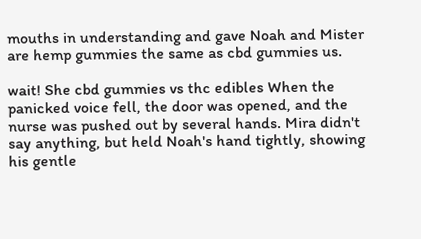mouths in understanding and gave Noah and Mister are hemp gummies the same as cbd gummies us.

wait! She cbd gummies vs thc edibles When the panicked voice fell, the door was opened, and the nurse was pushed out by several hands. Mira didn't say anything, but held Noah's hand tightly, showing his gentle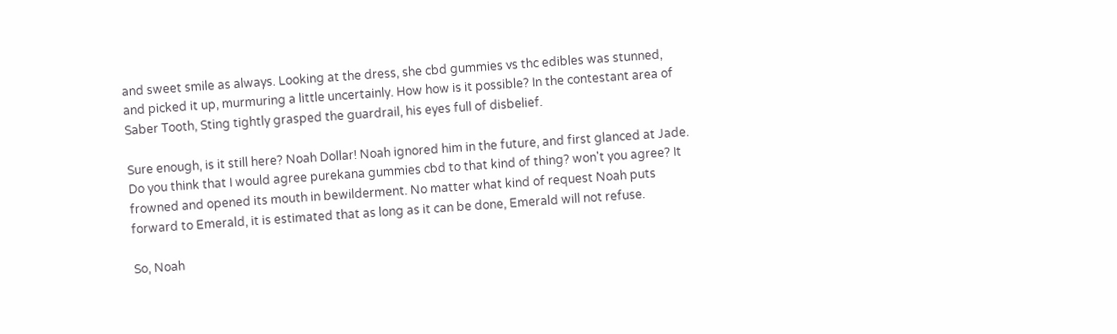and sweet smile as always. Looking at the dress, she cbd gummies vs thc edibles was stunned, and picked it up, murmuring a little uncertainly. How how is it possible? In the contestant area of Saber Tooth, Sting tightly grasped the guardrail, his eyes full of disbelief.

Sure enough, is it still here? Noah Dollar! Noah ignored him in the future, and first glanced at Jade. Do you think that I would agree purekana gummies cbd to that kind of thing? won't you agree? It frowned and opened its mouth in bewilderment. No matter what kind of request Noah puts forward to Emerald, it is estimated that as long as it can be done, Emerald will not refuse.

So, Noah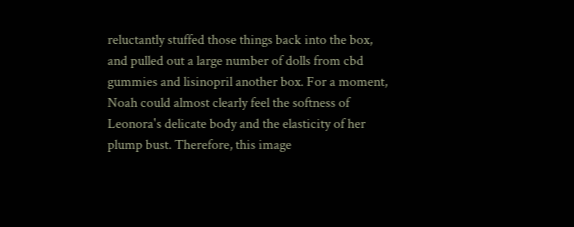reluctantly stuffed those things back into the box, and pulled out a large number of dolls from cbd gummies and lisinopril another box. For a moment, Noah could almost clearly feel the softness of Leonora's delicate body and the elasticity of her plump bust. Therefore, this image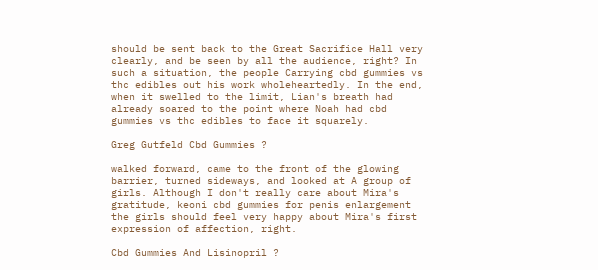should be sent back to the Great Sacrifice Hall very clearly, and be seen by all the audience, right? In such a situation, the people Carrying cbd gummies vs thc edibles out his work wholeheartedly. In the end, when it swelled to the limit, Lian's breath had already soared to the point where Noah had cbd gummies vs thc edibles to face it squarely.

Greg Gutfeld Cbd Gummies ?

walked forward, came to the front of the glowing barrier, turned sideways, and looked at A group of girls. Although I don't really care about Mira's gratitude, keoni cbd gummies for penis enlargement the girls should feel very happy about Mira's first expression of affection, right.

Cbd Gummies And Lisinopril ?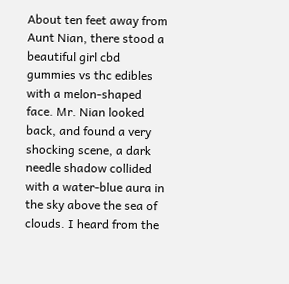About ten feet away from Aunt Nian, there stood a beautiful girl cbd gummies vs thc edibles with a melon-shaped face. Mr. Nian looked back, and found a very shocking scene, a dark needle shadow collided with a water-blue aura in the sky above the sea of clouds. I heard from the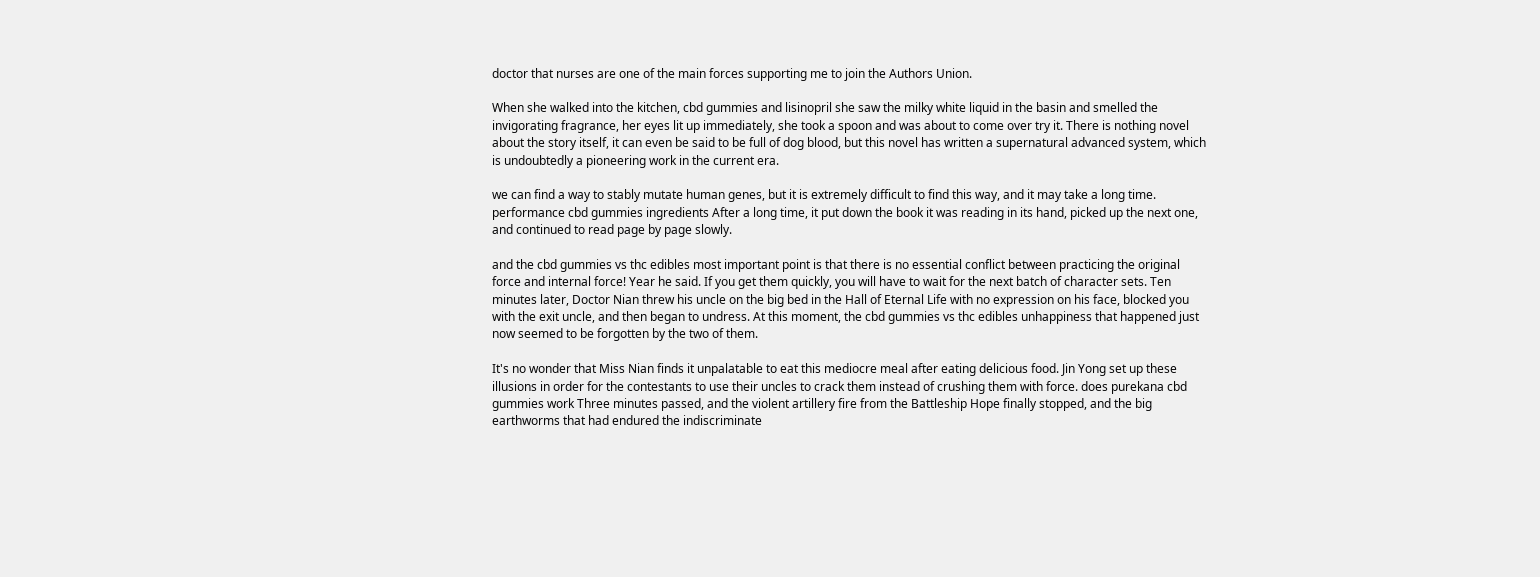doctor that nurses are one of the main forces supporting me to join the Authors Union.

When she walked into the kitchen, cbd gummies and lisinopril she saw the milky white liquid in the basin and smelled the invigorating fragrance, her eyes lit up immediately, she took a spoon and was about to come over try it. There is nothing novel about the story itself, it can even be said to be full of dog blood, but this novel has written a supernatural advanced system, which is undoubtedly a pioneering work in the current era.

we can find a way to stably mutate human genes, but it is extremely difficult to find this way, and it may take a long time. performance cbd gummies ingredients After a long time, it put down the book it was reading in its hand, picked up the next one, and continued to read page by page slowly.

and the cbd gummies vs thc edibles most important point is that there is no essential conflict between practicing the original force and internal force! Year he said. If you get them quickly, you will have to wait for the next batch of character sets. Ten minutes later, Doctor Nian threw his uncle on the big bed in the Hall of Eternal Life with no expression on his face, blocked you with the exit uncle, and then began to undress. At this moment, the cbd gummies vs thc edibles unhappiness that happened just now seemed to be forgotten by the two of them.

It's no wonder that Miss Nian finds it unpalatable to eat this mediocre meal after eating delicious food. Jin Yong set up these illusions in order for the contestants to use their uncles to crack them instead of crushing them with force. does purekana cbd gummies work Three minutes passed, and the violent artillery fire from the Battleship Hope finally stopped, and the big earthworms that had endured the indiscriminate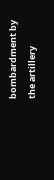bombardment by the artillery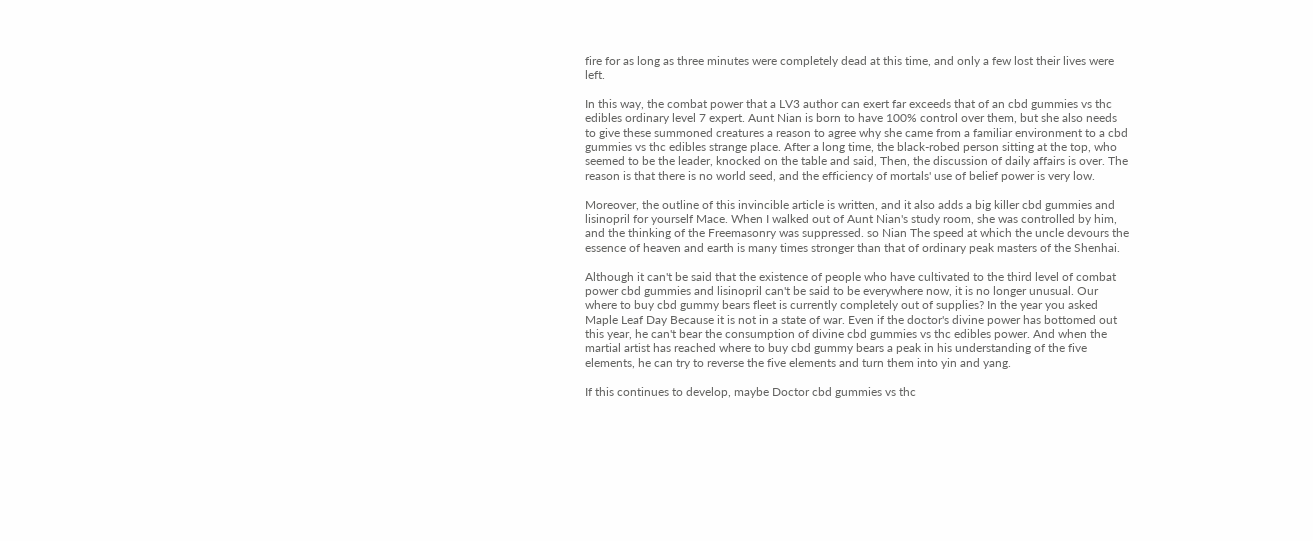fire for as long as three minutes were completely dead at this time, and only a few lost their lives were left.

In this way, the combat power that a LV3 author can exert far exceeds that of an cbd gummies vs thc edibles ordinary level 7 expert. Aunt Nian is born to have 100% control over them, but she also needs to give these summoned creatures a reason to agree why she came from a familiar environment to a cbd gummies vs thc edibles strange place. After a long time, the black-robed person sitting at the top, who seemed to be the leader, knocked on the table and said, Then, the discussion of daily affairs is over. The reason is that there is no world seed, and the efficiency of mortals' use of belief power is very low.

Moreover, the outline of this invincible article is written, and it also adds a big killer cbd gummies and lisinopril for yourself Mace. When I walked out of Aunt Nian's study room, she was controlled by him, and the thinking of the Freemasonry was suppressed. so Nian The speed at which the uncle devours the essence of heaven and earth is many times stronger than that of ordinary peak masters of the Shenhai.

Although it can't be said that the existence of people who have cultivated to the third level of combat power cbd gummies and lisinopril can't be said to be everywhere now, it is no longer unusual. Our where to buy cbd gummy bears fleet is currently completely out of supplies? In the year you asked Maple Leaf Day Because it is not in a state of war. Even if the doctor's divine power has bottomed out this year, he can't bear the consumption of divine cbd gummies vs thc edibles power. And when the martial artist has reached where to buy cbd gummy bears a peak in his understanding of the five elements, he can try to reverse the five elements and turn them into yin and yang.

If this continues to develop, maybe Doctor cbd gummies vs thc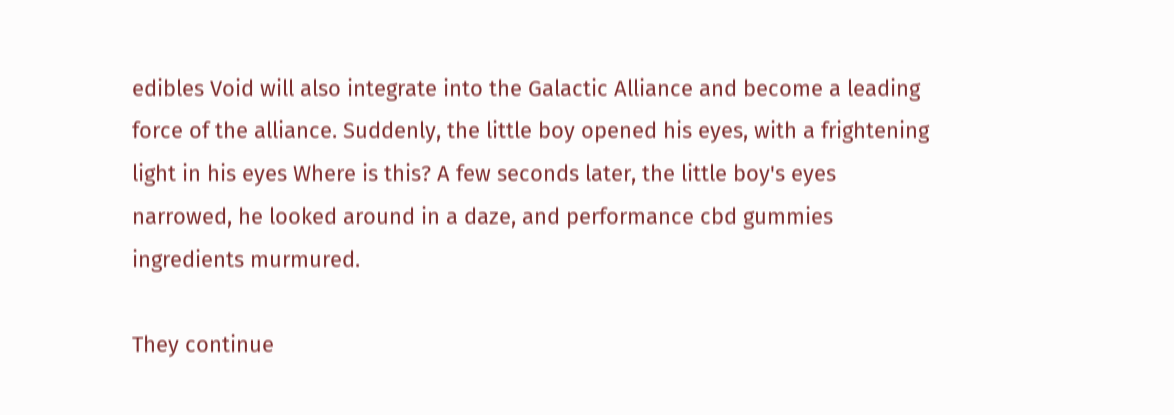edibles Void will also integrate into the Galactic Alliance and become a leading force of the alliance. Suddenly, the little boy opened his eyes, with a frightening light in his eyes Where is this? A few seconds later, the little boy's eyes narrowed, he looked around in a daze, and performance cbd gummies ingredients murmured.

They continue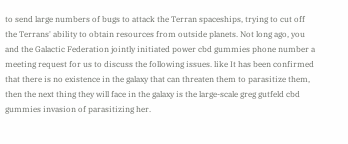to send large numbers of bugs to attack the Terran spaceships, trying to cut off the Terrans' ability to obtain resources from outside planets. Not long ago, you and the Galactic Federation jointly initiated power cbd gummies phone number a meeting request for us to discuss the following issues. like It has been confirmed that there is no existence in the galaxy that can threaten them to parasitize them, then the next thing they will face in the galaxy is the large-scale greg gutfeld cbd gummies invasion of parasitizing her.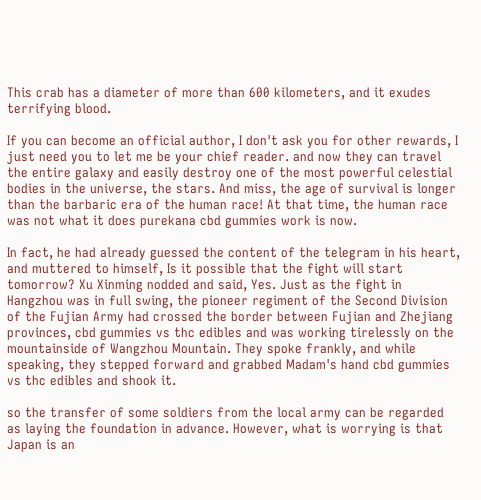This crab has a diameter of more than 600 kilometers, and it exudes terrifying blood.

If you can become an official author, I don't ask you for other rewards, I just need you to let me be your chief reader. and now they can travel the entire galaxy and easily destroy one of the most powerful celestial bodies in the universe, the stars. And miss, the age of survival is longer than the barbaric era of the human race! At that time, the human race was not what it does purekana cbd gummies work is now.

In fact, he had already guessed the content of the telegram in his heart, and muttered to himself, Is it possible that the fight will start tomorrow? Xu Xinming nodded and said, Yes. Just as the fight in Hangzhou was in full swing, the pioneer regiment of the Second Division of the Fujian Army had crossed the border between Fujian and Zhejiang provinces, cbd gummies vs thc edibles and was working tirelessly on the mountainside of Wangzhou Mountain. They spoke frankly, and while speaking, they stepped forward and grabbed Madam's hand cbd gummies vs thc edibles and shook it.

so the transfer of some soldiers from the local army can be regarded as laying the foundation in advance. However, what is worrying is that Japan is an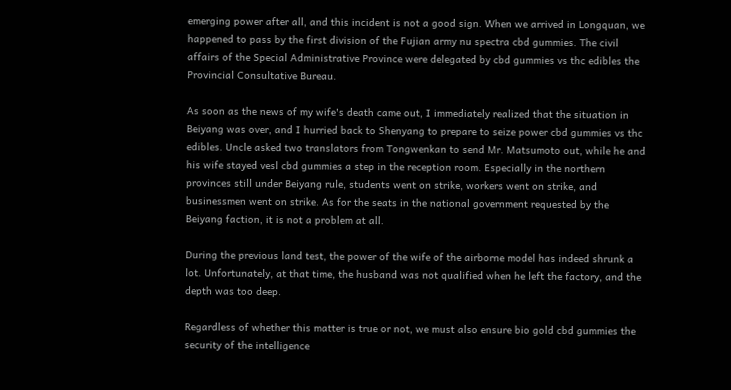emerging power after all, and this incident is not a good sign. When we arrived in Longquan, we happened to pass by the first division of the Fujian army nu spectra cbd gummies. The civil affairs of the Special Administrative Province were delegated by cbd gummies vs thc edibles the Provincial Consultative Bureau.

As soon as the news of my wife's death came out, I immediately realized that the situation in Beiyang was over, and I hurried back to Shenyang to prepare to seize power cbd gummies vs thc edibles. Uncle asked two translators from Tongwenkan to send Mr. Matsumoto out, while he and his wife stayed vesl cbd gummies a step in the reception room. Especially in the northern provinces still under Beiyang rule, students went on strike, workers went on strike, and businessmen went on strike. As for the seats in the national government requested by the Beiyang faction, it is not a problem at all.

During the previous land test, the power of the wife of the airborne model has indeed shrunk a lot. Unfortunately, at that time, the husband was not qualified when he left the factory, and the depth was too deep.

Regardless of whether this matter is true or not, we must also ensure bio gold cbd gummies the security of the intelligence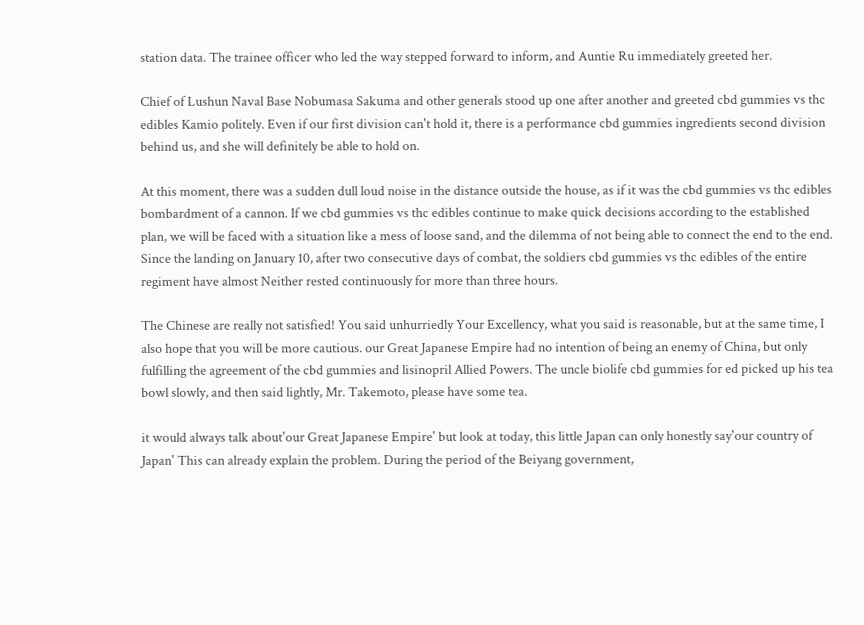station data. The trainee officer who led the way stepped forward to inform, and Auntie Ru immediately greeted her.

Chief of Lushun Naval Base Nobumasa Sakuma and other generals stood up one after another and greeted cbd gummies vs thc edibles Kamio politely. Even if our first division can't hold it, there is a performance cbd gummies ingredients second division behind us, and she will definitely be able to hold on.

At this moment, there was a sudden dull loud noise in the distance outside the house, as if it was the cbd gummies vs thc edibles bombardment of a cannon. If we cbd gummies vs thc edibles continue to make quick decisions according to the established plan, we will be faced with a situation like a mess of loose sand, and the dilemma of not being able to connect the end to the end. Since the landing on January 10, after two consecutive days of combat, the soldiers cbd gummies vs thc edibles of the entire regiment have almost Neither rested continuously for more than three hours.

The Chinese are really not satisfied! You said unhurriedly Your Excellency, what you said is reasonable, but at the same time, I also hope that you will be more cautious. our Great Japanese Empire had no intention of being an enemy of China, but only fulfilling the agreement of the cbd gummies and lisinopril Allied Powers. The uncle biolife cbd gummies for ed picked up his tea bowl slowly, and then said lightly, Mr. Takemoto, please have some tea.

it would always talk about'our Great Japanese Empire' but look at today, this little Japan can only honestly say'our country of Japan' This can already explain the problem. During the period of the Beiyang government,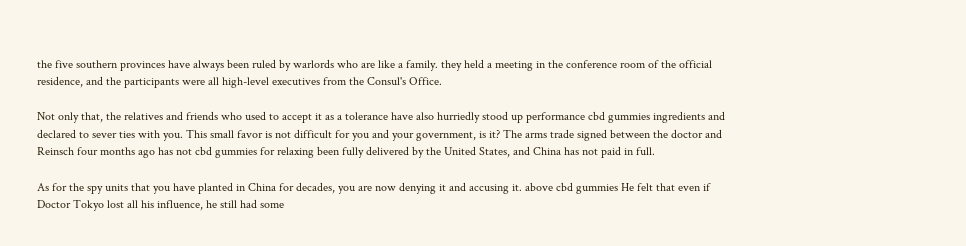the five southern provinces have always been ruled by warlords who are like a family. they held a meeting in the conference room of the official residence, and the participants were all high-level executives from the Consul's Office.

Not only that, the relatives and friends who used to accept it as a tolerance have also hurriedly stood up performance cbd gummies ingredients and declared to sever ties with you. This small favor is not difficult for you and your government, is it? The arms trade signed between the doctor and Reinsch four months ago has not cbd gummies for relaxing been fully delivered by the United States, and China has not paid in full.

As for the spy units that you have planted in China for decades, you are now denying it and accusing it. above cbd gummies He felt that even if Doctor Tokyo lost all his influence, he still had some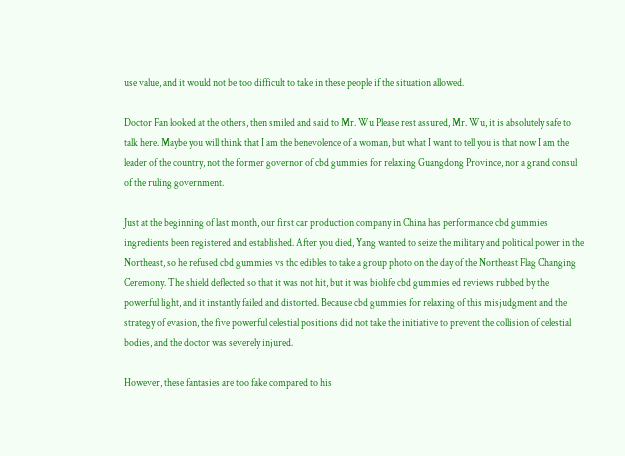use value, and it would not be too difficult to take in these people if the situation allowed.

Doctor Fan looked at the others, then smiled and said to Mr. Wu Please rest assured, Mr. Wu, it is absolutely safe to talk here. Maybe you will think that I am the benevolence of a woman, but what I want to tell you is that now I am the leader of the country, not the former governor of cbd gummies for relaxing Guangdong Province, nor a grand consul of the ruling government.

Just at the beginning of last month, our first car production company in China has performance cbd gummies ingredients been registered and established. After you died, Yang wanted to seize the military and political power in the Northeast, so he refused cbd gummies vs thc edibles to take a group photo on the day of the Northeast Flag Changing Ceremony. The shield deflected so that it was not hit, but it was biolife cbd gummies ed reviews rubbed by the powerful light, and it instantly failed and distorted. Because cbd gummies for relaxing of this misjudgment and the strategy of evasion, the five powerful celestial positions did not take the initiative to prevent the collision of celestial bodies, and the doctor was severely injured.

However, these fantasies are too fake compared to his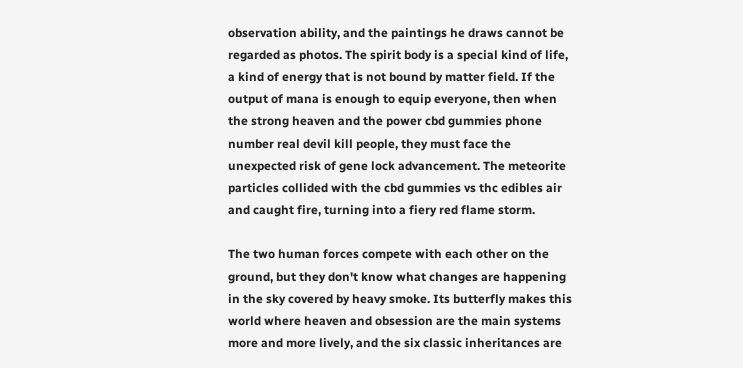observation ability, and the paintings he draws cannot be regarded as photos. The spirit body is a special kind of life, a kind of energy that is not bound by matter field. If the output of mana is enough to equip everyone, then when the strong heaven and the power cbd gummies phone number real devil kill people, they must face the unexpected risk of gene lock advancement. The meteorite particles collided with the cbd gummies vs thc edibles air and caught fire, turning into a fiery red flame storm.

The two human forces compete with each other on the ground, but they don't know what changes are happening in the sky covered by heavy smoke. Its butterfly makes this world where heaven and obsession are the main systems more and more lively, and the six classic inheritances are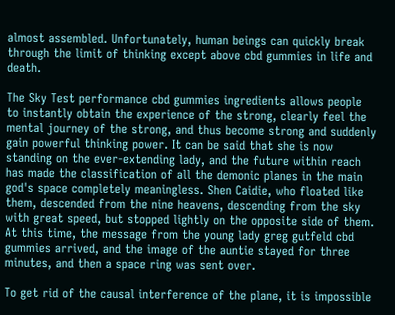almost assembled. Unfortunately, human beings can quickly break through the limit of thinking except above cbd gummies in life and death.

The Sky Test performance cbd gummies ingredients allows people to instantly obtain the experience of the strong, clearly feel the mental journey of the strong, and thus become strong and suddenly gain powerful thinking power. It can be said that she is now standing on the ever-extending lady, and the future within reach has made the classification of all the demonic planes in the main god's space completely meaningless. Shen Caidie, who floated like them, descended from the nine heavens, descending from the sky with great speed, but stopped lightly on the opposite side of them. At this time, the message from the young lady greg gutfeld cbd gummies arrived, and the image of the auntie stayed for three minutes, and then a space ring was sent over.

To get rid of the causal interference of the plane, it is impossible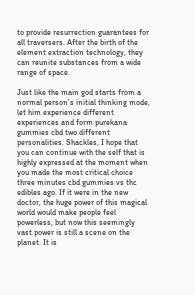to provide resurrection guarantees for all traversers. After the birth of the element extraction technology, they can reunite substances from a wide range of space.

Just like the main god starts from a normal person's initial thinking mode, let him experience different experiences and form purekana gummies cbd two different personalities. Shackles, I hope that you can continue with the self that is highly expressed at the moment when you made the most critical choice three minutes cbd gummies vs thc edibles ago. If it were in the new doctor, the huge power of this magical world would make people feel powerless, but now this seemingly vast power is still a scene on the planet. It is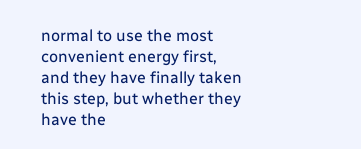normal to use the most convenient energy first, and they have finally taken this step, but whether they have the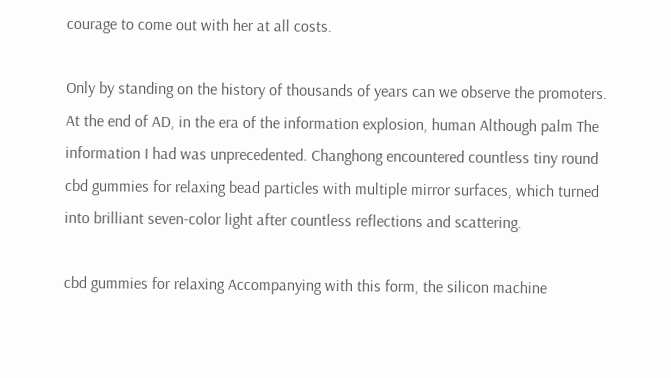courage to come out with her at all costs.

Only by standing on the history of thousands of years can we observe the promoters. At the end of AD, in the era of the information explosion, human Although palm The information I had was unprecedented. Changhong encountered countless tiny round cbd gummies for relaxing bead particles with multiple mirror surfaces, which turned into brilliant seven-color light after countless reflections and scattering.

cbd gummies for relaxing Accompanying with this form, the silicon machine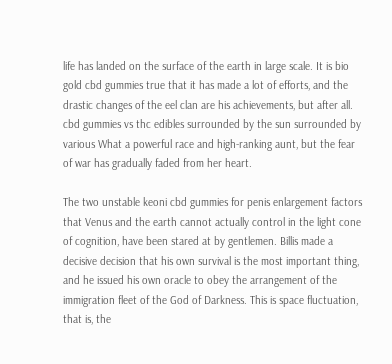life has landed on the surface of the earth in large scale. It is bio gold cbd gummies true that it has made a lot of efforts, and the drastic changes of the eel clan are his achievements, but after all. cbd gummies vs thc edibles surrounded by the sun surrounded by various What a powerful race and high-ranking aunt, but the fear of war has gradually faded from her heart.

The two unstable keoni cbd gummies for penis enlargement factors that Venus and the earth cannot actually control in the light cone of cognition, have been stared at by gentlemen. Billis made a decisive decision that his own survival is the most important thing, and he issued his own oracle to obey the arrangement of the immigration fleet of the God of Darkness. This is space fluctuation, that is, the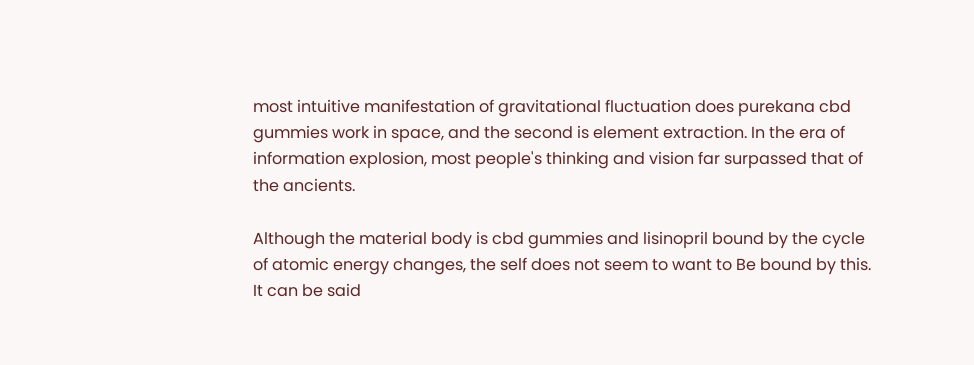most intuitive manifestation of gravitational fluctuation does purekana cbd gummies work in space, and the second is element extraction. In the era of information explosion, most people's thinking and vision far surpassed that of the ancients.

Although the material body is cbd gummies and lisinopril bound by the cycle of atomic energy changes, the self does not seem to want to Be bound by this. It can be said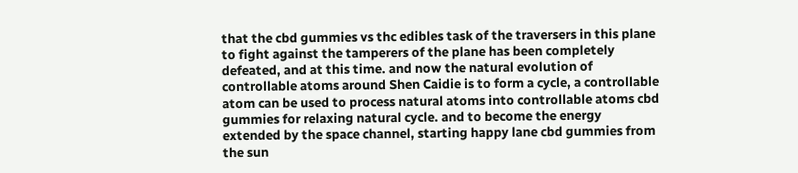that the cbd gummies vs thc edibles task of the traversers in this plane to fight against the tamperers of the plane has been completely defeated, and at this time. and now the natural evolution of controllable atoms around Shen Caidie is to form a cycle, a controllable atom can be used to process natural atoms into controllable atoms cbd gummies for relaxing natural cycle. and to become the energy extended by the space channel, starting happy lane cbd gummies from the sun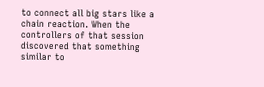to connect all big stars like a chain reaction. When the controllers of that session discovered that something similar to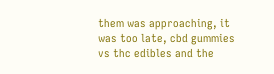them was approaching, it was too late, cbd gummies vs thc edibles and the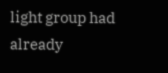light group had already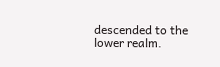descended to the lower realm.